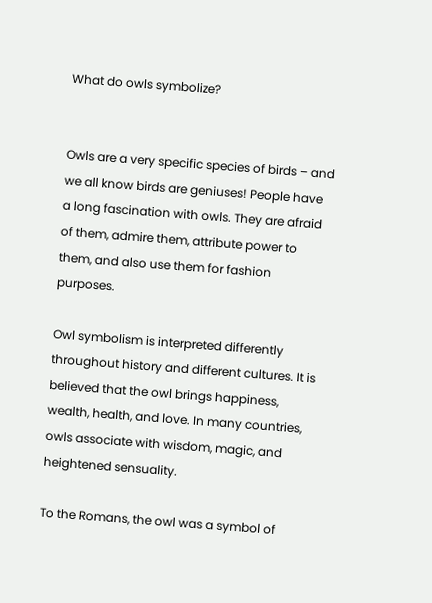What do owls symbolize?


Owls are a very specific species of birds – and we all know birds are geniuses! People have a long fascination with owls. They are afraid of them, admire them, attribute power to them, and also use them for fashion purposes.

Owl symbolism is interpreted differently throughout history and different cultures. It is believed that the owl brings happiness, wealth, health, and love. In many countries, owls associate with wisdom, magic, and heightened sensuality.

To the Romans, the owl was a symbol of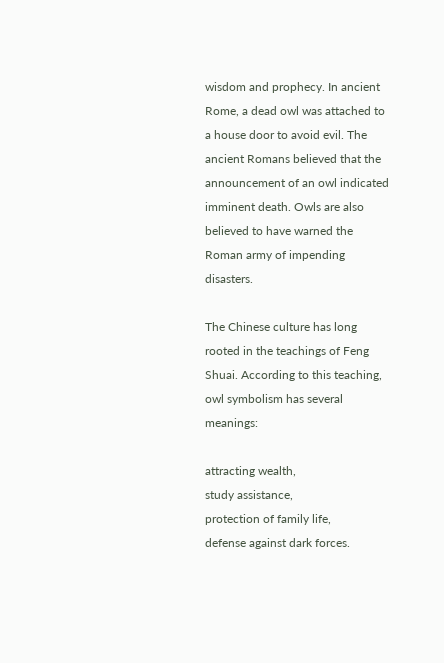wisdom and prophecy. In ancient Rome, a dead owl was attached to a house door to avoid evil. The ancient Romans believed that the announcement of an owl indicated imminent death. Owls are also believed to have warned the Roman army of impending disasters.

The Chinese culture has long rooted in the teachings of Feng Shuai. According to this teaching, owl symbolism has several meanings:

attracting wealth,
study assistance,
protection of family life,
defense against dark forces.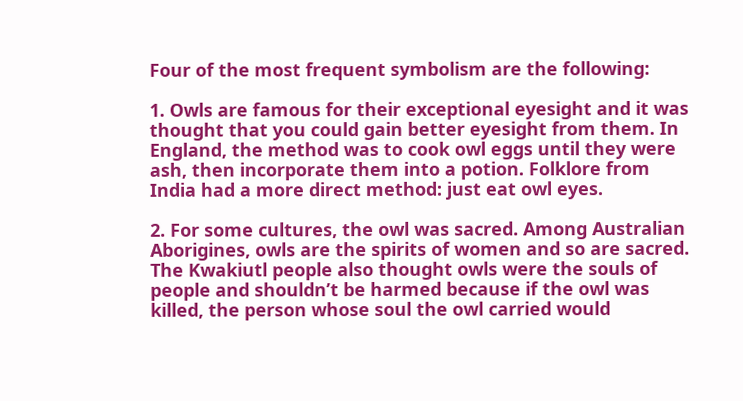Four of the most frequent symbolism are the following:

1. Owls are famous for their exceptional eyesight and it was thought that you could gain better eyesight from them. In England, the method was to cook owl eggs until they were ash, then incorporate them into a potion. Folklore from India had a more direct method: just eat owl eyes.

2. For some cultures, the owl was sacred. Among Australian Aborigines, owls are the spirits of women and so are sacred. The Kwakiutl people also thought owls were the souls of people and shouldn’t be harmed because if the owl was killed, the person whose soul the owl carried would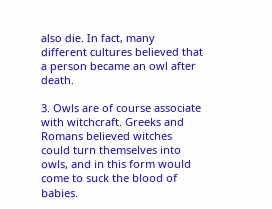also die. In fact, many different cultures believed that a person became an owl after death.

3. Owls are of course associate with witchcraft. Greeks and Romans believed witches could turn themselves into owls, and in this form would come to suck the blood of babies.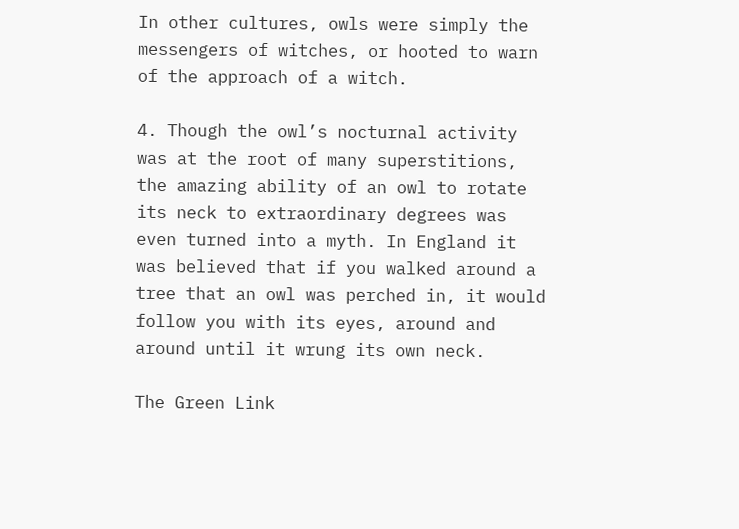In other cultures, owls were simply the messengers of witches, or hooted to warn of the approach of a witch.

4. Though the owl’s nocturnal activity was at the root of many superstitions, the amazing ability of an owl to rotate its neck to extraordinary degrees was even turned into a myth. In England it was believed that if you walked around a tree that an owl was perched in, it would follow you with its eyes, around and around until it wrung its own neck.

The Green Link